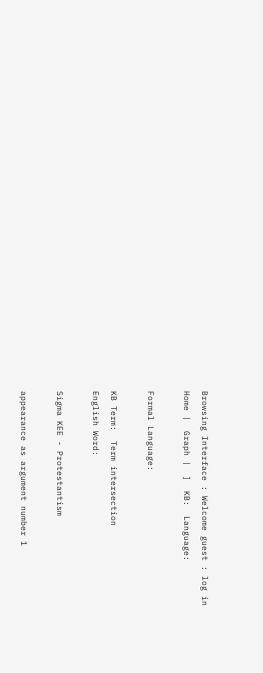Browsing Interface : Welcome guest : log in
Home |  Graph |  ]  KB:  Language:

Formal Language:

KB Term:  Term intersection
English Word:

Sigma KEE - Protestantism

appearance as argument number 1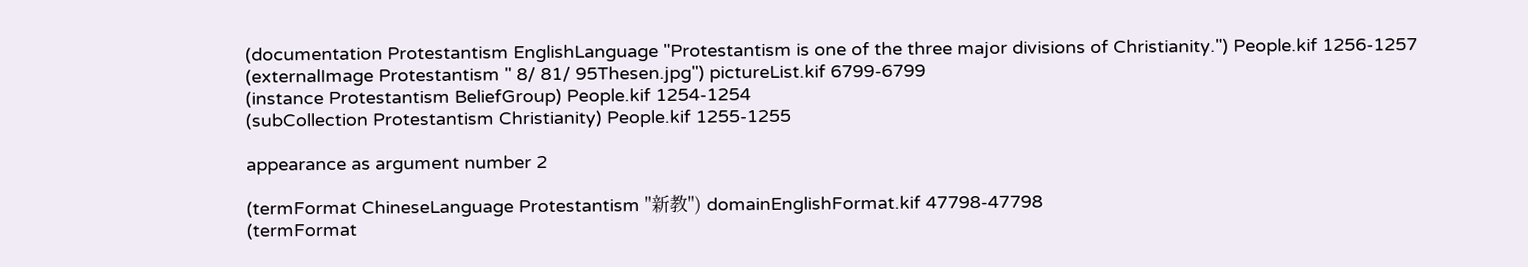(documentation Protestantism EnglishLanguage "Protestantism is one of the three major divisions of Christianity.") People.kif 1256-1257
(externalImage Protestantism " 8/ 81/ 95Thesen.jpg") pictureList.kif 6799-6799
(instance Protestantism BeliefGroup) People.kif 1254-1254
(subCollection Protestantism Christianity) People.kif 1255-1255

appearance as argument number 2

(termFormat ChineseLanguage Protestantism "新教") domainEnglishFormat.kif 47798-47798
(termFormat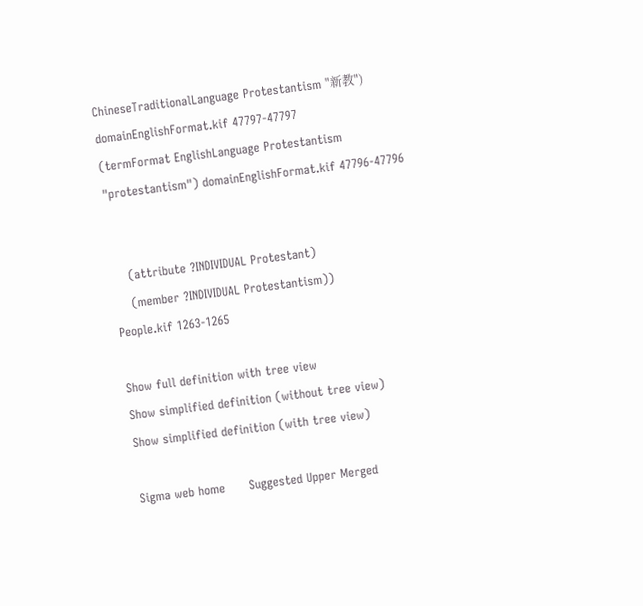ChineseTraditionalLanguage Protestantism "新教") domainEnglishFormat.kif 47797-47797
(termFormat EnglishLanguage Protestantism "protestantism") domainEnglishFormat.kif 47796-47796


    (attribute ?INDIVIDUAL Protestant)
    (member ?INDIVIDUAL Protestantism))
People.kif 1263-1265

Show full definition with tree view
Show simplified definition (without tree view)
Show simplified definition (with tree view)

Sigma web home      Suggested Upper Merged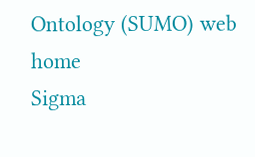Ontology (SUMO) web home
Sigma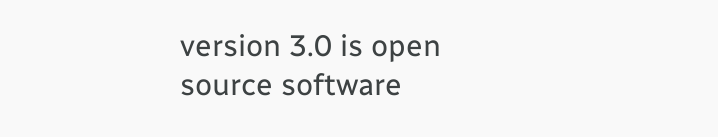version 3.0 is open source software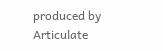produced by Articulate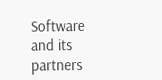Software and its partners